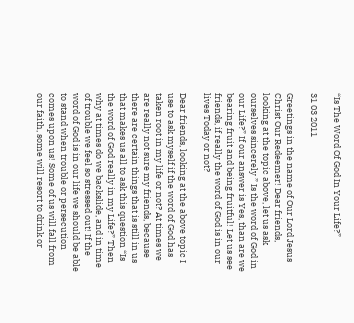“Is The Word Of God In Your Life?”

31 03 2011

Greetings in the name of Our Lord Jesus Christ Our Redeemer! Dear friends, looking at the topic above, let us ask ourselves sincerely ” Is the word of God in our Life?” If our answer is Yes, than are we bearing fruit and being fruitful! Let us see friends, if really the word of God is in our lives Today or not?

Dear friends, looking at the above topic I use to ask myself if the word of God has taken root in my life or not? At times we are really not sure my friends, because there are certain things that is still in us that makes us all to ask this question “Is the word of God really in my Life?” Then why at times do we backslide, and in time of trouble we feel so stressed out! If the word of God is in our life we should be able to stand when trouble or persecution comes upon us! Some of us will fall from our faith, some will resort to drink or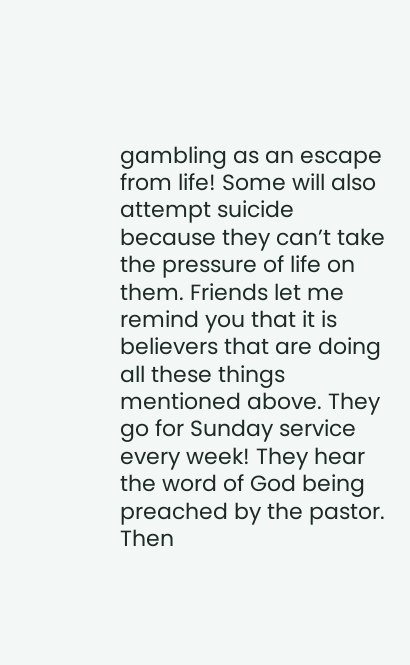gambling as an escape from life! Some will also attempt suicide because they can’t take the pressure of life on them. Friends let me remind you that it is believers that are doing all these things mentioned above. They go for Sunday service every week! They hear the word of God being preached by the pastor. Then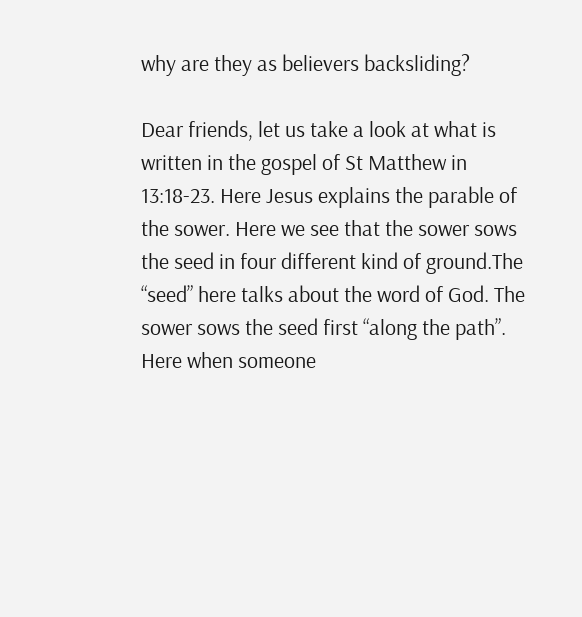why are they as believers backsliding?

Dear friends, let us take a look at what is written in the gospel of St Matthew in 13:18-23. Here Jesus explains the parable of the sower. Here we see that the sower sows the seed in four different kind of ground.The “seed” here talks about the word of God. The sower sows the seed first “along the path”. Here when someone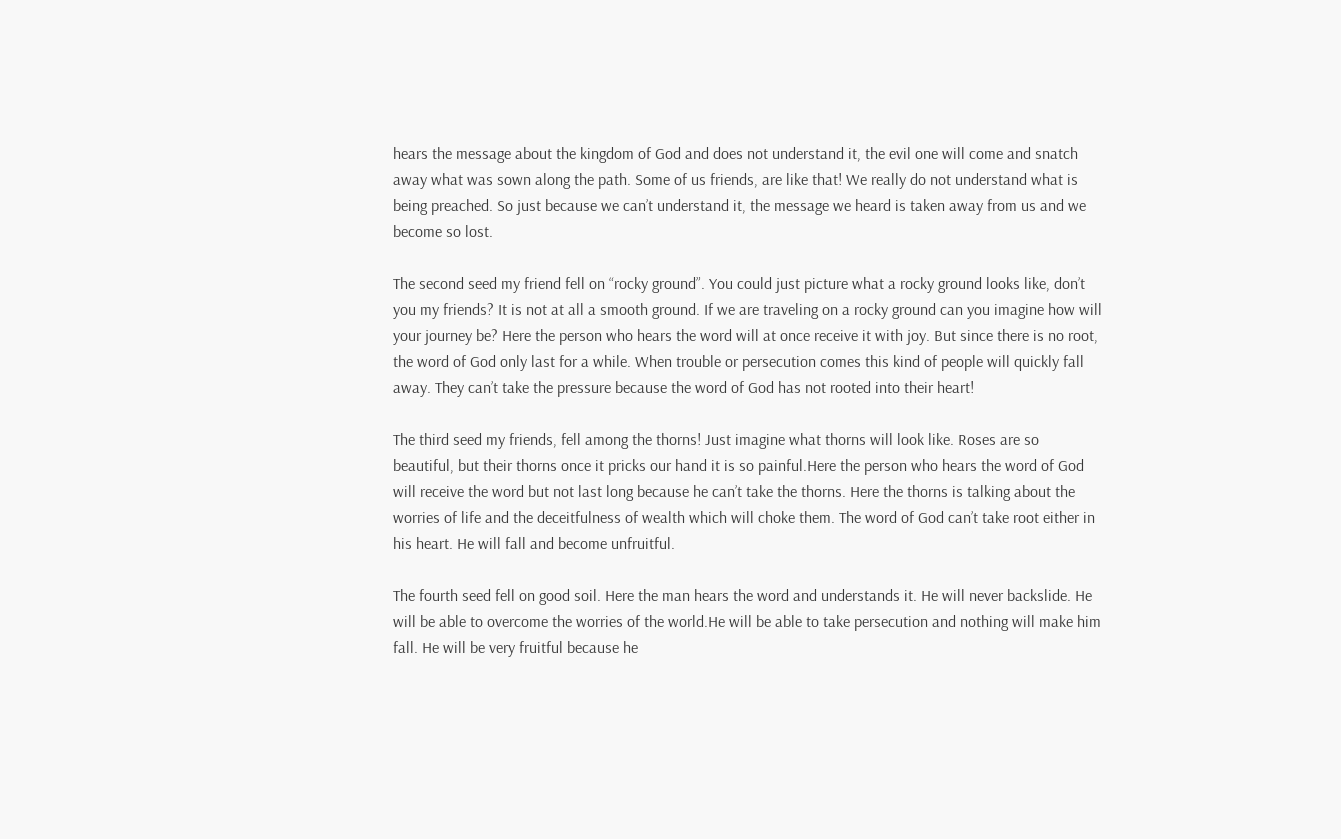hears the message about the kingdom of God and does not understand it, the evil one will come and snatch away what was sown along the path. Some of us friends, are like that! We really do not understand what is being preached. So just because we can’t understand it, the message we heard is taken away from us and we become so lost.

The second seed my friend fell on “rocky ground”. You could just picture what a rocky ground looks like, don’t you my friends? It is not at all a smooth ground. If we are traveling on a rocky ground can you imagine how will your journey be? Here the person who hears the word will at once receive it with joy. But since there is no root, the word of God only last for a while. When trouble or persecution comes this kind of people will quickly fall away. They can’t take the pressure because the word of God has not rooted into their heart!

The third seed my friends, fell among the thorns! Just imagine what thorns will look like. Roses are so beautiful, but their thorns once it pricks our hand it is so painful.Here the person who hears the word of God will receive the word but not last long because he can’t take the thorns. Here the thorns is talking about the worries of life and the deceitfulness of wealth which will choke them. The word of God can’t take root either in his heart. He will fall and become unfruitful.

The fourth seed fell on good soil. Here the man hears the word and understands it. He will never backslide. He will be able to overcome the worries of the world.He will be able to take persecution and nothing will make him fall. He will be very fruitful because he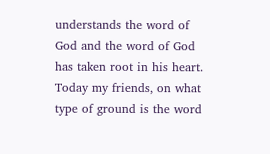understands the word of God and the word of God has taken root in his heart. Today my friends, on what type of ground is the word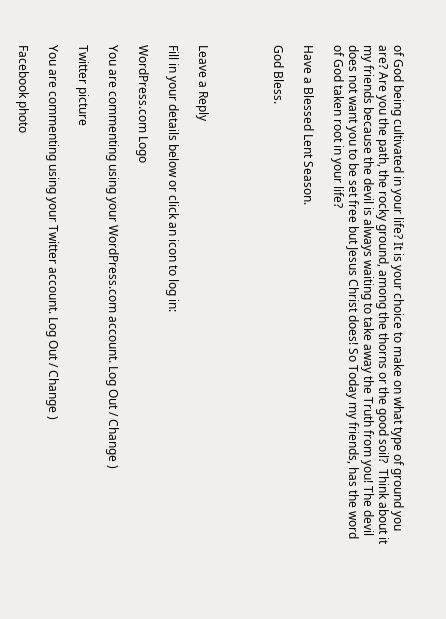of God being cultivated in your life? It is your choice to make on what type of ground you are? Are you the path, the rocky ground, among the thorns or the good soil?  Think about it my friends because the devil is always waiting to take away the Truth from you! The devil does not want you to be set free but Jesus Christ does! So Today my friends, has the word of God taken root in your life?

Have a Blessed Lent Season.

God Bless.




Leave a Reply

Fill in your details below or click an icon to log in:

WordPress.com Logo

You are commenting using your WordPress.com account. Log Out / Change )

Twitter picture

You are commenting using your Twitter account. Log Out / Change )

Facebook photo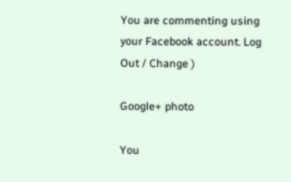You are commenting using your Facebook account. Log Out / Change )

Google+ photo

You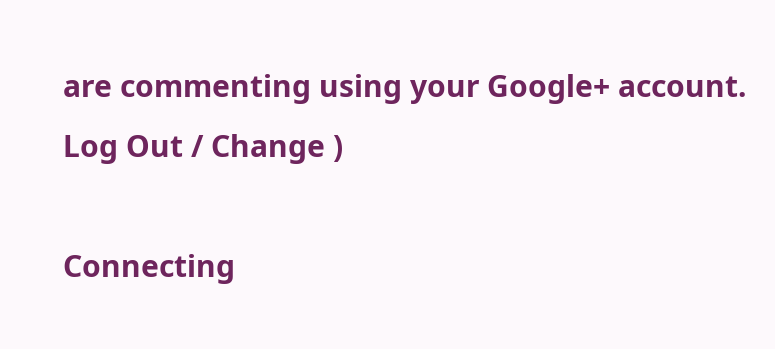are commenting using your Google+ account. Log Out / Change )

Connecting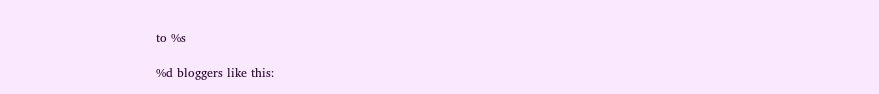to %s

%d bloggers like this: